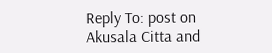Reply To: post on Akusala Citta and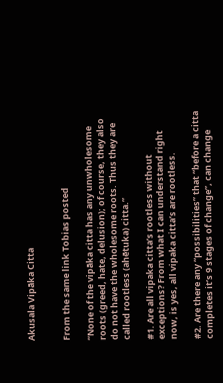Akusala Vipāka Citta


From the same link Tobias posted

“None of the vipāka citta has any unwholesome roots (greed, hate, delusion); of course, they also do not have the wholesome roots. Thus they are called rootless (ahētuka) citta.”

#1. Are all vipaka citta’s rootless without exceptions? From what I can understand right now, is yes, all vipaka citta’s are rootless.

#2. Are there any “possibilities” that “before a citta completes it’s 9 stages of change”, can change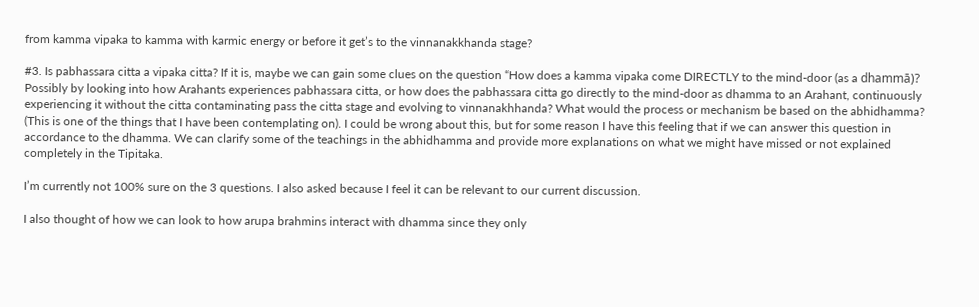from kamma vipaka to kamma with karmic energy or before it get’s to the vinnanakkhanda stage?

#3. Is pabhassara citta a vipaka citta? If it is, maybe we can gain some clues on the question “How does a kamma vipaka come DIRECTLY to the mind-door (as a dhammā)? Possibly by looking into how Arahants experiences pabhassara citta, or how does the pabhassara citta go directly to the mind-door as dhamma to an Arahant, continuously experiencing it without the citta contaminating pass the citta stage and evolving to vinnanakhhanda? What would the process or mechanism be based on the abhidhamma? (This is one of the things that I have been contemplating on). I could be wrong about this, but for some reason I have this feeling that if we can answer this question in accordance to the dhamma. We can clarify some of the teachings in the abhidhamma and provide more explanations on what we might have missed or not explained completely in the Tipitaka.

I’m currently not 100% sure on the 3 questions. I also asked because I feel it can be relevant to our current discussion.

I also thought of how we can look to how arupa brahmins interact with dhamma since they only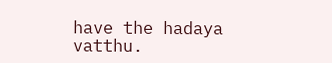have the hadaya vatthu.